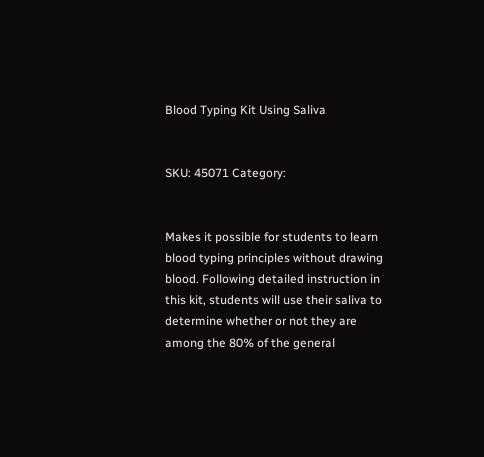Blood Typing Kit Using Saliva


SKU: 45071 Category:


Makes it possible for students to learn blood typing principles without drawing blood. Following detailed instruction in this kit, students will use their saliva to determine whether or not they are among the 80% of the general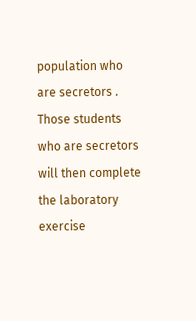population who are secretors . Those students who are secretors will then complete the laboratory exercise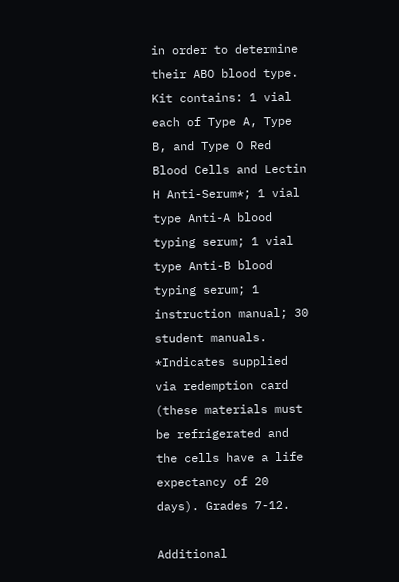in order to determine their ABO blood type. Kit contains: 1 vial each of Type A, Type B, and Type O Red Blood Cells and Lectin H Anti-Serum*; 1 vial type Anti-A blood typing serum; 1 vial type Anti-B blood typing serum; 1 instruction manual; 30 student manuals. *Indicates supplied via redemption card (these materials must be refrigerated and the cells have a life expectancy of 20 days). Grades 7-12.

Additional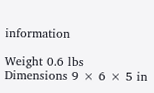information

Weight 0.6 lbs
Dimensions 9 × 6 × 5 in